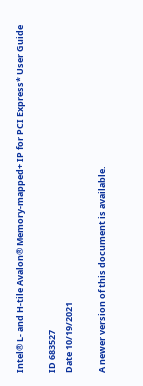Intel® L- and H-tile Avalon® Memory-mapped+ IP for PCI Express* User Guide

ID 683527
Date 10/19/2021

A newer version of this document is available.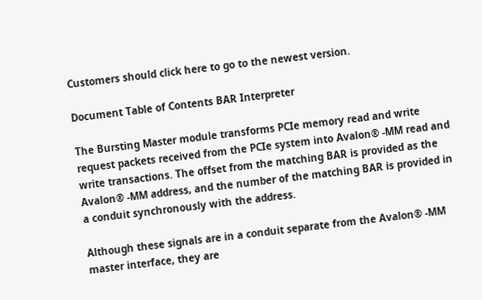Customers should click here to go to the newest version.

Document Table of Contents BAR Interpreter

The Bursting Master module transforms PCIe memory read and write request packets received from the PCIe system into Avalon® -MM read and write transactions. The offset from the matching BAR is provided as the Avalon® -MM address, and the number of the matching BAR is provided in a conduit synchronously with the address.

Although these signals are in a conduit separate from the Avalon® -MM master interface, they are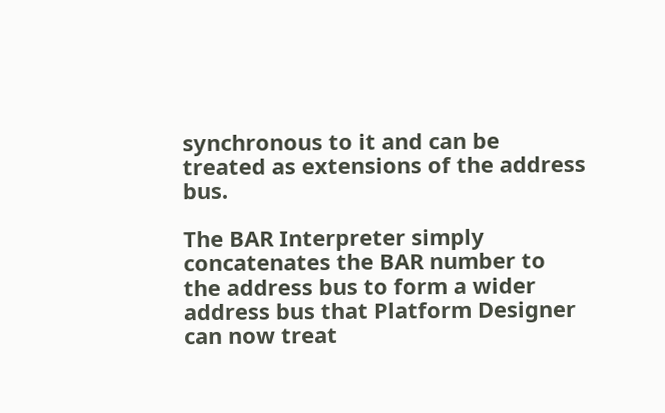synchronous to it and can be treated as extensions of the address bus.

The BAR Interpreter simply concatenates the BAR number to the address bus to form a wider address bus that Platform Designer can now treat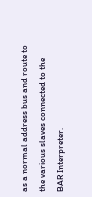as a normal address bus and route to the various slaves connected to the BAR Interpreter.